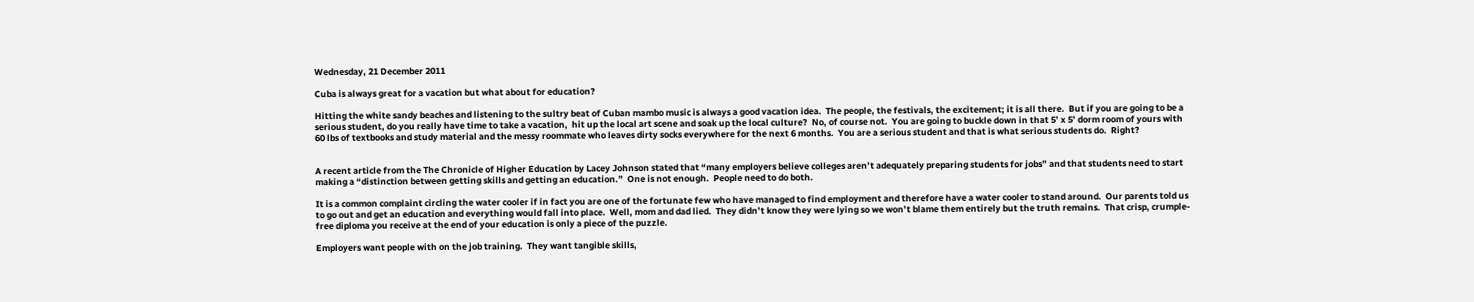Wednesday, 21 December 2011

Cuba is always great for a vacation but what about for education?

Hitting the white sandy beaches and listening to the sultry beat of Cuban mambo music is always a good vacation idea.  The people, the festivals, the excitement; it is all there.  But if you are going to be a serious student, do you really have time to take a vacation,  hit up the local art scene and soak up the local culture?  No, of course not.  You are going to buckle down in that 5’ x 5’ dorm room of yours with 60 lbs of textbooks and study material and the messy roommate who leaves dirty socks everywhere for the next 6 months.  You are a serious student and that is what serious students do.  Right?


A recent article from the The Chronicle of Higher Education by Lacey Johnson stated that “many employers believe colleges aren’t adequately preparing students for jobs” and that students need to start making a “distinction between getting skills and getting an education.”  One is not enough.  People need to do both.

It is a common complaint circling the water cooler if in fact you are one of the fortunate few who have managed to find employment and therefore have a water cooler to stand around.  Our parents told us to go out and get an education and everything would fall into place.  Well, mom and dad lied.  They didn’t know they were lying so we won’t blame them entirely but the truth remains.  That crisp, crumple-free diploma you receive at the end of your education is only a piece of the puzzle.

Employers want people with on the job training.  They want tangible skills,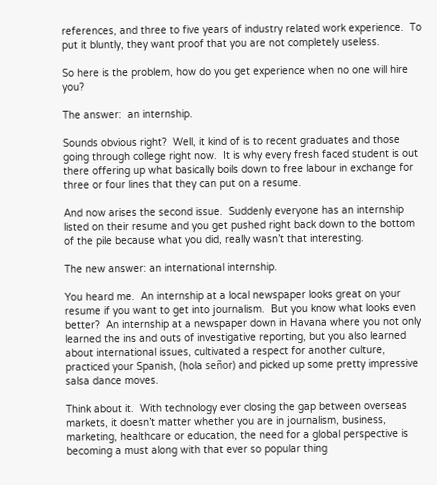references, and three to five years of industry related work experience.  To put it bluntly, they want proof that you are not completely useless.

So here is the problem, how do you get experience when no one will hire you?

The answer:  an internship.

Sounds obvious right?  Well, it kind of is to recent graduates and those going through college right now.  It is why every fresh faced student is out there offering up what basically boils down to free labour in exchange for three or four lines that they can put on a resume.

And now arises the second issue.  Suddenly everyone has an internship listed on their resume and you get pushed right back down to the bottom of the pile because what you did, really wasn’t that interesting.

The new answer: an international internship.

You heard me.  An internship at a local newspaper looks great on your resume if you want to get into journalism.  But you know what looks even better?  An internship at a newspaper down in Havana where you not only learned the ins and outs of investigative reporting, but you also learned about international issues, cultivated a respect for another culture, practiced your Spanish, (hola señor) and picked up some pretty impressive salsa dance moves.

Think about it.  With technology ever closing the gap between overseas markets, it doesn’t matter whether you are in journalism, business, marketing, healthcare or education, the need for a global perspective is becoming a must along with that ever so popular thing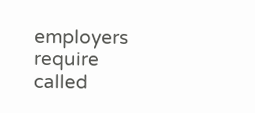employers require called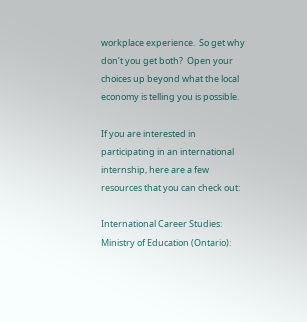workplace experience.  So get why don’t you get both?  Open your choices up beyond what the local economy is telling you is possible.

If you are interested in participating in an international internship, here are a few resources that you can check out:

International Career Studies:
Ministry of Education (Ontario):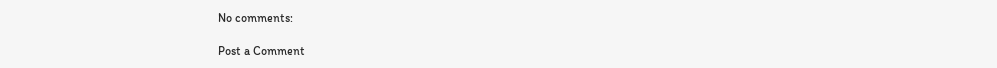No comments:

Post a Comment